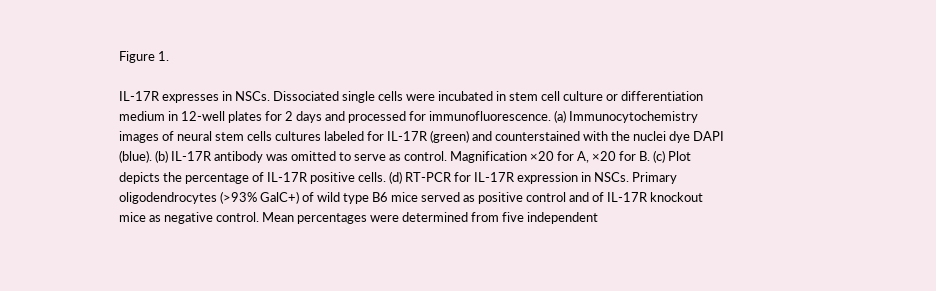Figure 1.

IL-17R expresses in NSCs. Dissociated single cells were incubated in stem cell culture or differentiation medium in 12-well plates for 2 days and processed for immunofluorescence. (a) Immunocytochemistry images of neural stem cells cultures labeled for IL-17R (green) and counterstained with the nuclei dye DAPI (blue). (b) IL-17R antibody was omitted to serve as control. Magnification ×20 for A, ×20 for B. (c) Plot depicts the percentage of IL-17R positive cells. (d) RT-PCR for IL-17R expression in NSCs. Primary oligodendrocytes (>93% GalC+) of wild type B6 mice served as positive control and of IL-17R knockout mice as negative control. Mean percentages were determined from five independent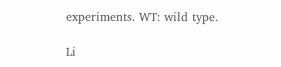experiments. WT: wild type.

Li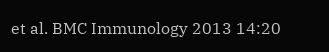et al. BMC Immunology 2013 14:20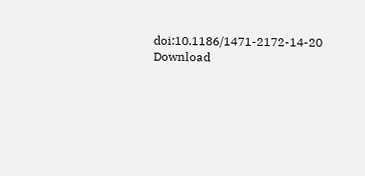doi:10.1186/1471-2172-14-20
Download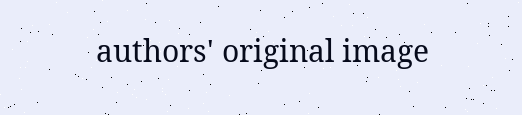authors' original image